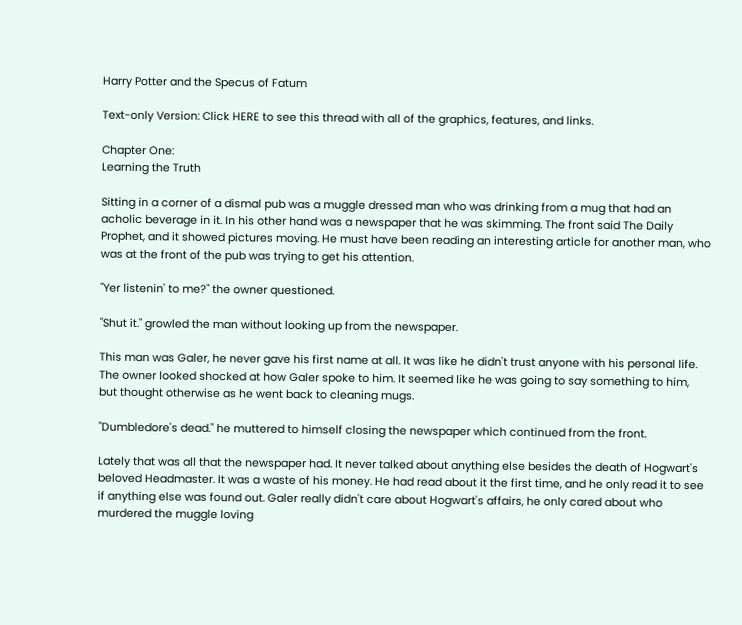Harry Potter and the Specus of Fatum

Text-only Version: Click HERE to see this thread with all of the graphics, features, and links.

Chapter One:
Learning the Truth

Sitting in a corner of a dismal pub was a muggle dressed man who was drinking from a mug that had an acholic beverage in it. In his other hand was a newspaper that he was skimming. The front said The Daily Prophet, and it showed pictures moving. He must have been reading an interesting article for another man, who was at the front of the pub was trying to get his attention.

"Yer listenin' to me?" the owner questioned.

"Shut it." growled the man without looking up from the newspaper.

This man was Galer, he never gave his first name at all. It was like he didn't trust anyone with his personal life. The owner looked shocked at how Galer spoke to him. It seemed like he was going to say something to him, but thought otherwise as he went back to cleaning mugs.

"Dumbledore's dead." he muttered to himself closing the newspaper which continued from the front.

Lately that was all that the newspaper had. It never talked about anything else besides the death of Hogwart's beloved Headmaster. It was a waste of his money. He had read about it the first time, and he only read it to see if anything else was found out. Galer really didn't care about Hogwart's affairs, he only cared about who murdered the muggle loving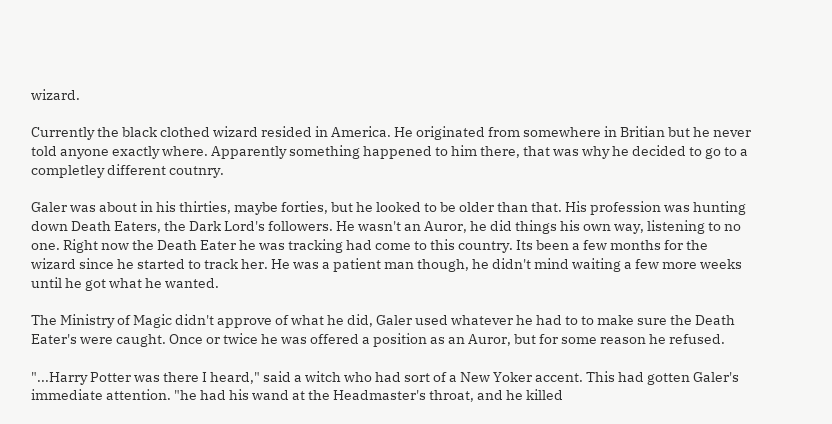wizard.

Currently the black clothed wizard resided in America. He originated from somewhere in Britian but he never told anyone exactly where. Apparently something happened to him there, that was why he decided to go to a completley different coutnry.

Galer was about in his thirties, maybe forties, but he looked to be older than that. His profession was hunting down Death Eaters, the Dark Lord's followers. He wasn't an Auror, he did things his own way, listening to no one. Right now the Death Eater he was tracking had come to this country. Its been a few months for the wizard since he started to track her. He was a patient man though, he didn't mind waiting a few more weeks until he got what he wanted.

The Ministry of Magic didn't approve of what he did, Galer used whatever he had to to make sure the Death Eater's were caught. Once or twice he was offered a position as an Auror, but for some reason he refused.

"...Harry Potter was there I heard," said a witch who had sort of a New Yoker accent. This had gotten Galer's immediate attention. "he had his wand at the Headmaster's throat, and he killed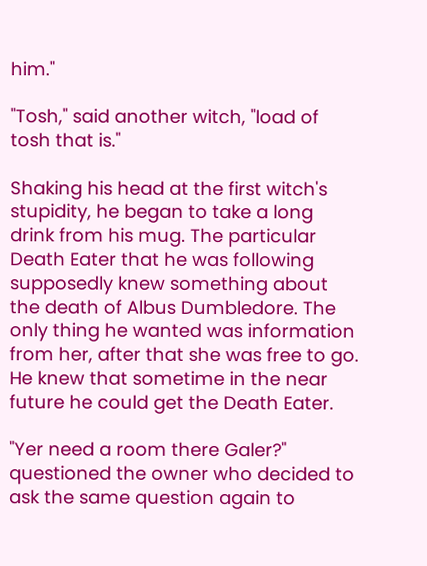him."

"Tosh," said another witch, "load of tosh that is."

Shaking his head at the first witch's stupidity, he began to take a long drink from his mug. The particular Death Eater that he was following supposedly knew something about the death of Albus Dumbledore. The only thing he wanted was information from her, after that she was free to go. He knew that sometime in the near future he could get the Death Eater.

"Yer need a room there Galer?" questioned the owner who decided to ask the same question again to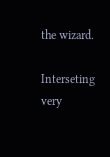the wizard.

Interseting very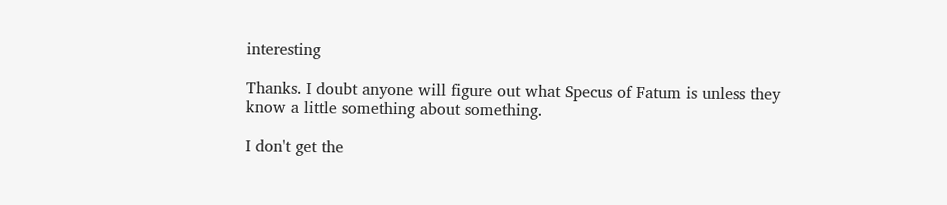interesting

Thanks. I doubt anyone will figure out what Specus of Fatum is unless they know a little something about something.

I don't get the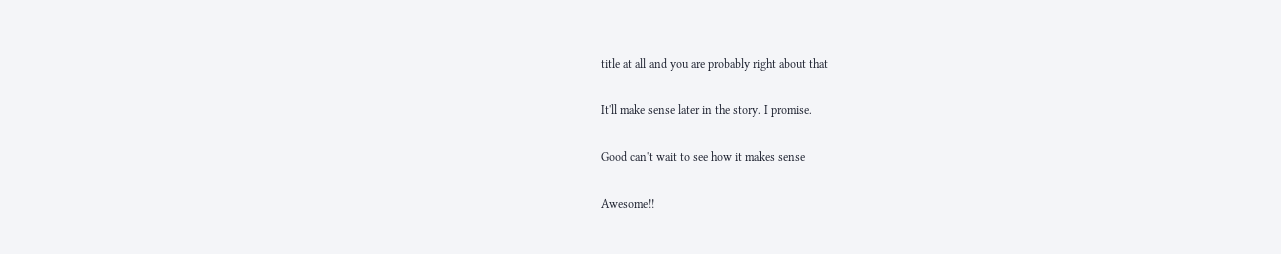title at all and you are probably right about that

It'll make sense later in the story. I promise.

Good can't wait to see how it makes sense

Awesome!!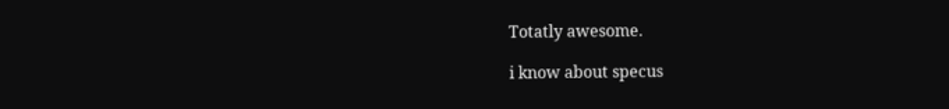Totatly awesome.

i know about specus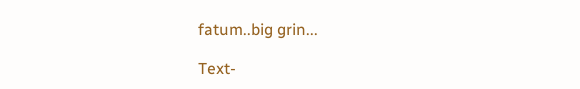fatum..big grin...

Text-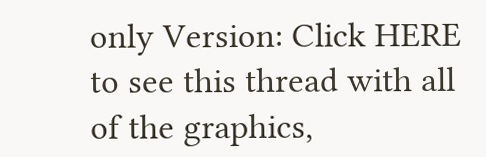only Version: Click HERE to see this thread with all of the graphics,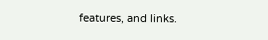features, and links.